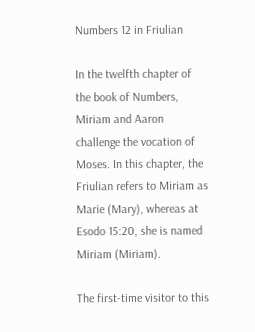Numbers 12 in Friulian

In the twelfth chapter of the book of Numbers, Miriam and Aaron challenge the vocation of Moses. In this chapter, the Friulian refers to Miriam as Marie (Mary), whereas at Esodo 15:20, she is named Miriam (Miriam).

The first-time visitor to this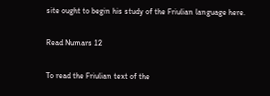site ought to begin his study of the Friulian language here.

Read Numars 12

To read the Friulian text of the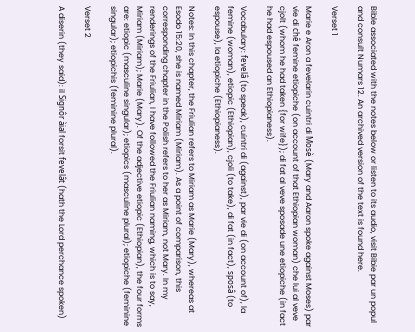Bible associated with the notes below or listen to its audio, visit Bibie par un popul and consult Numars 12. An archived version of the text is found here.

Verset 1

Marie e Aron a fevelarin cuintri di Mosè (Mary and Aaron spoke against Moses) par vie di chê femine etiopiche (on account of that Ethiopian woman) che lui al veve cjolt (whom he had taken {for wife}); di fat al veve sposade une etiopiche (in fact he had espoused an Ethiopianess).

Vocabulary: fevelâ (to speak), cuintri di (against), par vie di (on account of), la femine (woman), etiopic (Ethiopian), cjoli (to take), di fat (in fact), sposâ (to espouse), la etiopiche (Ethiopianess).

Notes: In this chapter, the Friulian refers to Miriam as Marie (Mary), whereas at Esodo 15:20, she is named Miriam (Miriam). As a point of comparison, this corresponding chapter in the Polish refers to her as Miriam, not Mary. In my renderings of the Friulian, I have followed the Friulian naming, which is to say, Miriam (Miriam); Marie (Mary). Of the adjective etiopic (Ethiopian), the four forms are: etiopic (masculine singular); etiopics (masculine plural); etiopiche (feminine singular); etiopichis (feminine plural).

Verset 2

A diserin (they said): il Signôr àial forsit fevelât (hath the Lord perchance spoken)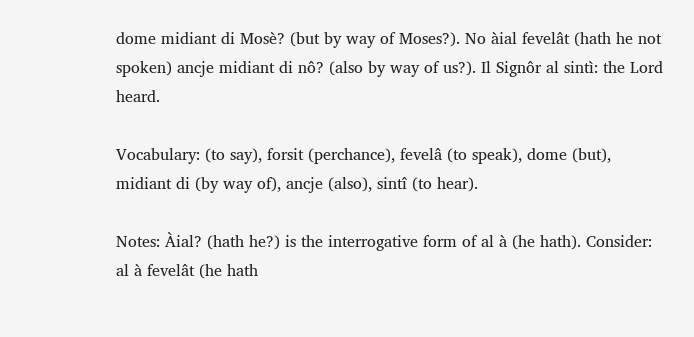dome midiant di Mosè? (but by way of Moses?). No àial fevelât (hath he not spoken) ancje midiant di nô? (also by way of us?). Il Signôr al sintì: the Lord heard.

Vocabulary: (to say), forsit (perchance), fevelâ (to speak), dome (but), midiant di (by way of), ancje (also), sintî (to hear).

Notes: Àial? (hath he?) is the interrogative form of al à (he hath). Consider: al à fevelât (he hath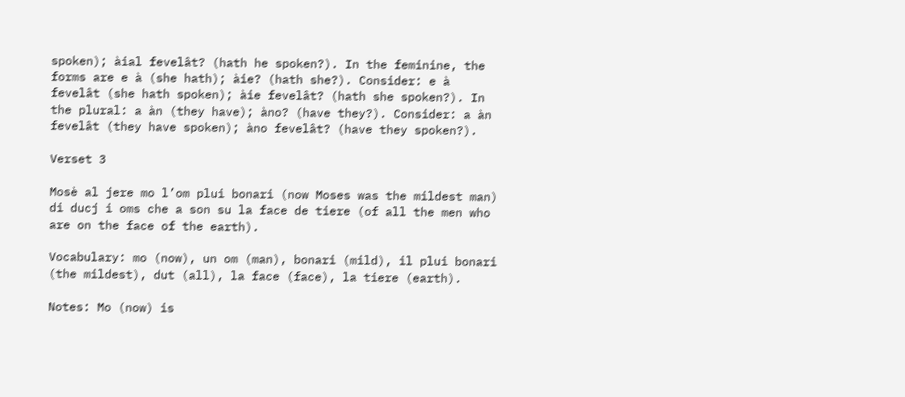spoken); àial fevelât? (hath he spoken?). In the feminine, the forms are e à (she hath); àie? (hath she?). Consider: e à fevelât (she hath spoken); àie fevelât? (hath she spoken?). In the plural: a àn (they have); àno? (have they?). Consider: a àn fevelât (they have spoken); àno fevelât? (have they spoken?).

Verset 3

Mosè al jere mo l’om plui bonari (now Moses was the mildest man) di ducj i oms che a son su la face de tiere (of all the men who are on the face of the earth).

Vocabulary: mo (now), un om (man), bonari (mild), il plui bonari (the mildest), dut (all), la face (face), la tiere (earth).

Notes: Mo (now) is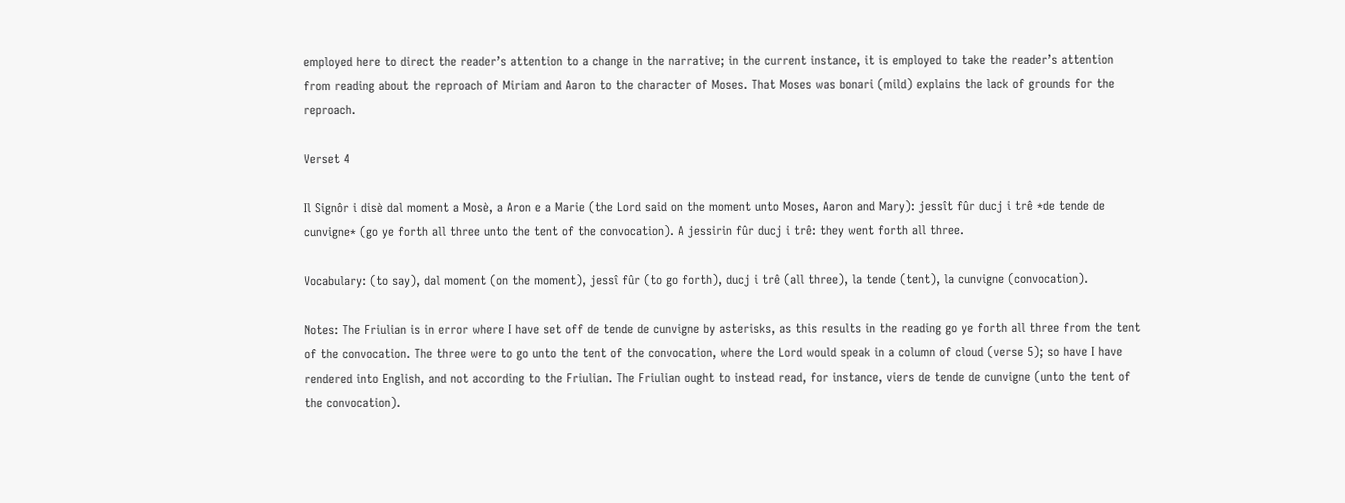employed here to direct the reader’s attention to a change in the narrative; in the current instance, it is employed to take the reader’s attention from reading about the reproach of Miriam and Aaron to the character of Moses. That Moses was bonari (mild) explains the lack of grounds for the reproach.

Verset 4

Il Signôr i disè dal moment a Mosè, a Aron e a Marie (the Lord said on the moment unto Moses, Aaron and Mary): jessît fûr ducj i trê *de tende de cunvigne* (go ye forth all three unto the tent of the convocation). A jessirin fûr ducj i trê: they went forth all three.

Vocabulary: (to say), dal moment (on the moment), jessî fûr (to go forth), ducj i trê (all three), la tende (tent), la cunvigne (convocation).

Notes: The Friulian is in error where I have set off de tende de cunvigne by asterisks, as this results in the reading go ye forth all three from the tent of the convocation. The three were to go unto the tent of the convocation, where the Lord would speak in a column of cloud (verse 5); so have I have rendered into English, and not according to the Friulian. The Friulian ought to instead read, for instance, viers de tende de cunvigne (unto the tent of the convocation).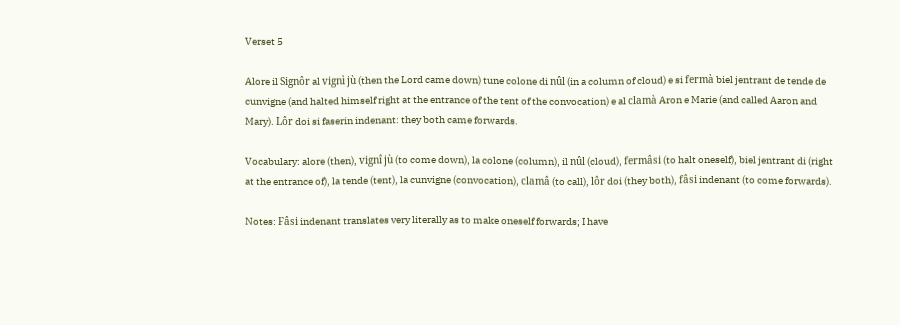Verset 5

Alore il Signôr al vignì jù (then the Lord came down) tune colone di nûl (in a column of cloud) e si fermà biel jentrant de tende de cunvigne (and halted himself right at the entrance of the tent of the convocation) e al clamà Aron e Marie (and called Aaron and Mary). Lôr doi si faserin indenant: they both came forwards.

Vocabulary: alore (then), vignî jù (to come down), la colone (column), il nûl (cloud), fermâsi (to halt oneself), biel jentrant di (right at the entrance of), la tende (tent), la cunvigne (convocation), clamâ (to call), lôr doi (they both), fâsi indenant (to come forwards).

Notes: Fâsi indenant translates very literally as to make oneself forwards; I have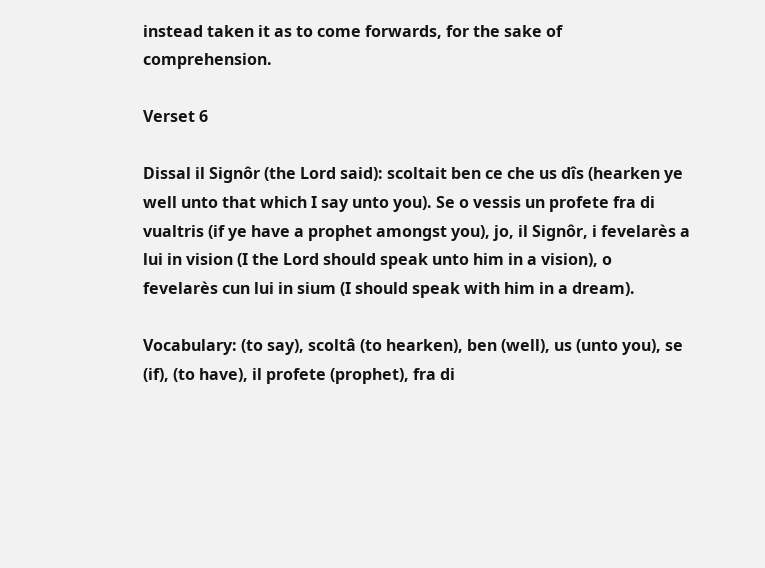instead taken it as to come forwards, for the sake of comprehension.

Verset 6

Dissal il Signôr (the Lord said): scoltait ben ce che us dîs (hearken ye well unto that which I say unto you). Se o vessis un profete fra di vualtris (if ye have a prophet amongst you), jo, il Signôr, i fevelarès a lui in vision (I the Lord should speak unto him in a vision), o fevelarès cun lui in sium (I should speak with him in a dream).

Vocabulary: (to say), scoltâ (to hearken), ben (well), us (unto you), se (if), (to have), il profete (prophet), fra di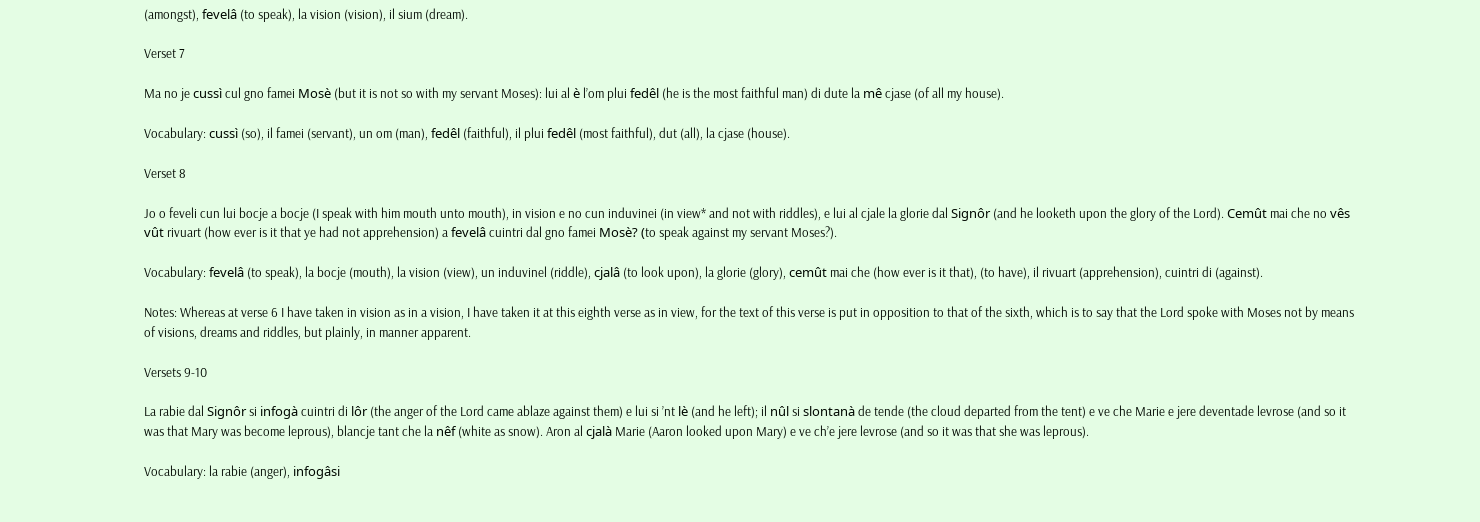(amongst), fevelâ (to speak), la vision (vision), il sium (dream).

Verset 7

Ma no je cussì cul gno famei Mosè (but it is not so with my servant Moses): lui al è l’om plui fedêl (he is the most faithful man) di dute la mê cjase (of all my house).

Vocabulary: cussì (so), il famei (servant), un om (man), fedêl (faithful), il plui fedêl (most faithful), dut (all), la cjase (house).

Verset 8

Jo o feveli cun lui bocje a bocje (I speak with him mouth unto mouth), in vision e no cun induvinei (in view* and not with riddles), e lui al cjale la glorie dal Signôr (and he looketh upon the glory of the Lord). Cemût mai che no vês vût rivuart (how ever is it that ye had not apprehension) a fevelâ cuintri dal gno famei Mosè? (to speak against my servant Moses?).

Vocabulary: fevelâ (to speak), la bocje (mouth), la vision (view), un induvinel (riddle), cjalâ (to look upon), la glorie (glory), cemût mai che (how ever is it that), (to have), il rivuart (apprehension), cuintri di (against).

Notes: Whereas at verse 6 I have taken in vision as in a vision, I have taken it at this eighth verse as in view, for the text of this verse is put in opposition to that of the sixth, which is to say that the Lord spoke with Moses not by means of visions, dreams and riddles, but plainly, in manner apparent.

Versets 9-10

La rabie dal Signôr si infogà cuintri di lôr (the anger of the Lord came ablaze against them) e lui si ’nt lè (and he left); il nûl si slontanà de tende (the cloud departed from the tent) e ve che Marie e jere deventade levrose (and so it was that Mary was become leprous), blancje tant che la nêf (white as snow). Aron al cjalà Marie (Aaron looked upon Mary) e ve ch’e jere levrose (and so it was that she was leprous).

Vocabulary: la rabie (anger), infogâsi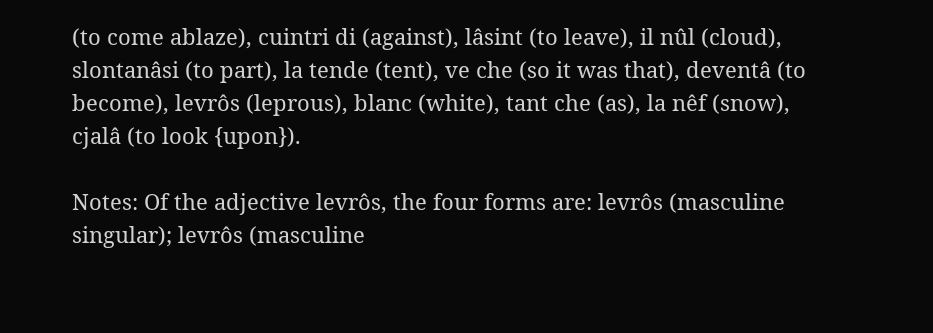(to come ablaze), cuintri di (against), lâsint (to leave), il nûl (cloud), slontanâsi (to part), la tende (tent), ve che (so it was that), deventâ (to become), levrôs (leprous), blanc (white), tant che (as), la nêf (snow), cjalâ (to look {upon}).

Notes: Of the adjective levrôs, the four forms are: levrôs (masculine singular); levrôs (masculine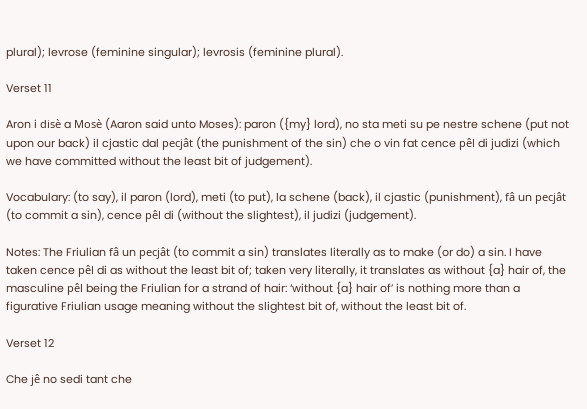plural); levrose (feminine singular); levrosis (feminine plural).

Verset 11

Aron i disè a Mosè (Aaron said unto Moses): paron ({my} lord), no sta meti su pe nestre schene (put not upon our back) il cjastic dal pecjât (the punishment of the sin) che o vin fat cence pêl di judizi (which we have committed without the least bit of judgement).

Vocabulary: (to say), il paron (lord), meti (to put), la schene (back), il cjastic (punishment), fâ un pecjât (to commit a sin), cence pêl di (without the slightest), il judizi (judgement).

Notes: The Friulian fâ un pecjât (to commit a sin) translates literally as to make (or do) a sin. I have taken cence pêl di as without the least bit of; taken very literally, it translates as without {a} hair of, the masculine pêl being the Friulian for a strand of hair: ‘without {a} hair of’ is nothing more than a figurative Friulian usage meaning without the slightest bit of, without the least bit of.

Verset 12

Che jê no sedi tant che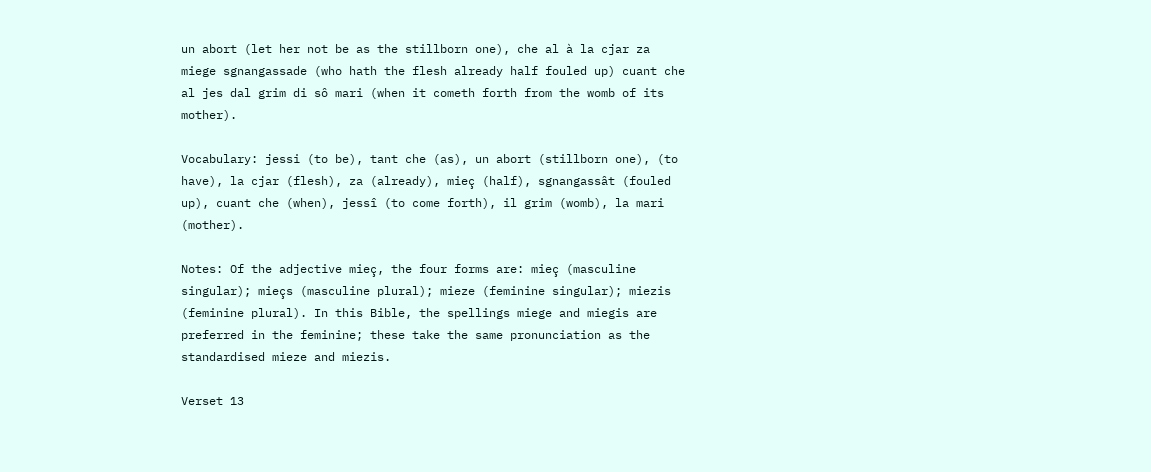un abort (let her not be as the stillborn one), che al à la cjar za miege sgnangassade (who hath the flesh already half fouled up) cuant che al jes dal grim di sô mari (when it cometh forth from the womb of its mother).

Vocabulary: jessi (to be), tant che (as), un abort (stillborn one), (to have), la cjar (flesh), za (already), mieç (half), sgnangassât (fouled up), cuant che (when), jessî (to come forth), il grim (womb), la mari (mother).

Notes: Of the adjective mieç, the four forms are: mieç (masculine singular); mieçs (masculine plural); mieze (feminine singular); miezis (feminine plural). In this Bible, the spellings miege and miegis are preferred in the feminine; these take the same pronunciation as the standardised mieze and miezis.

Verset 13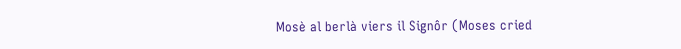Mosè al berlà viers il Signôr (Moses cried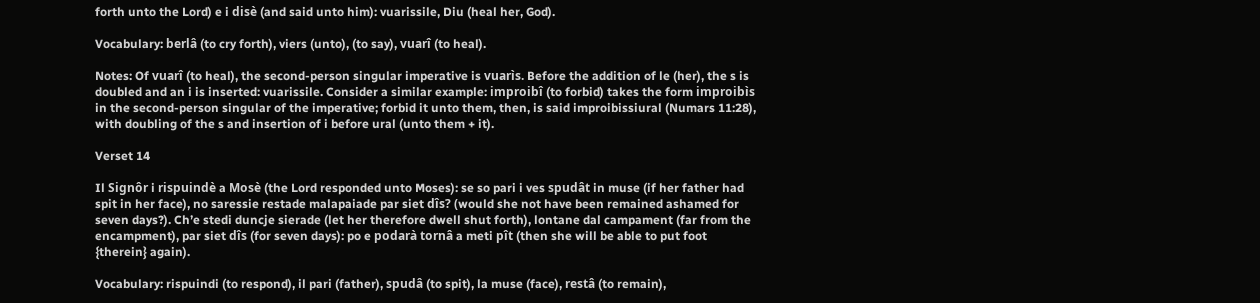forth unto the Lord) e i disè (and said unto him): vuarissile, Diu (heal her, God).

Vocabulary: berlâ (to cry forth), viers (unto), (to say), vuarî (to heal).

Notes: Of vuarî (to heal), the second-person singular imperative is vuarìs. Before the addition of le (her), the s is doubled and an i is inserted: vuarissile. Consider a similar example: improibî (to forbid) takes the form improibìs in the second-person singular of the imperative; forbid it unto them, then, is said improibissiural (Numars 11:28), with doubling of the s and insertion of i before ural (unto them + it).

Verset 14

Il Signôr i rispuindè a Mosè (the Lord responded unto Moses): se so pari i ves spudât in muse (if her father had spit in her face), no saressie restade malapaiade par siet dîs? (would she not have been remained ashamed for seven days?). Ch’e stedi duncje sierade (let her therefore dwell shut forth), lontane dal campament (far from the encampment), par siet dîs (for seven days): po e podarà tornâ a meti pît (then she will be able to put foot {therein} again).

Vocabulary: rispuindi (to respond), il pari (father), spudâ (to spit), la muse (face), restâ (to remain),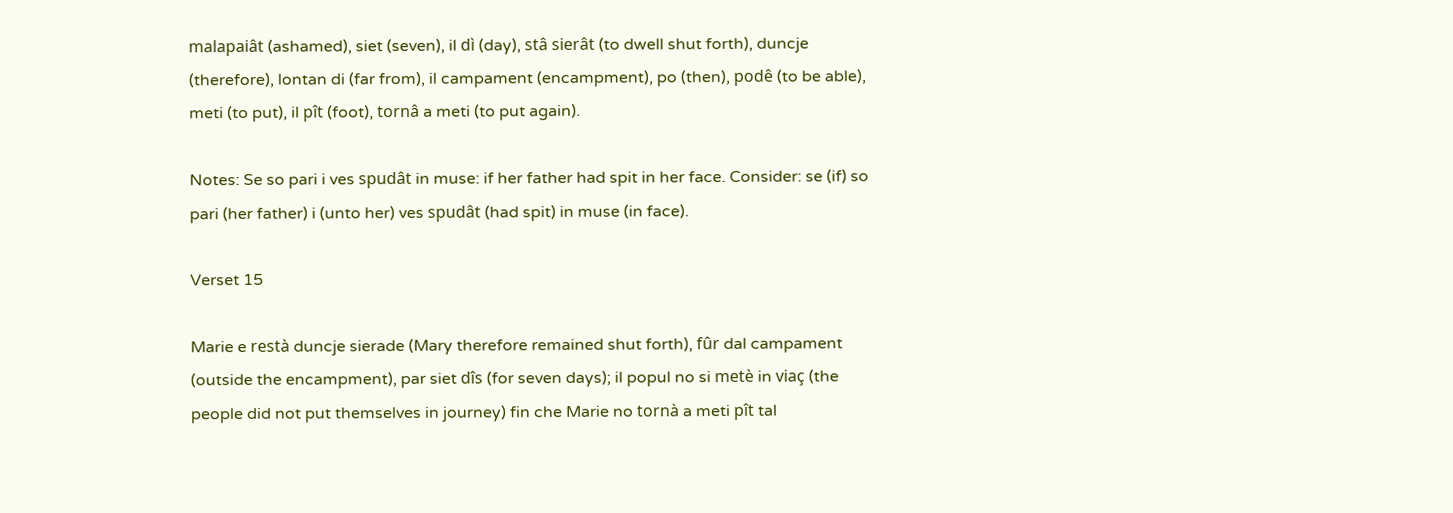malapaiât (ashamed), siet (seven), il dì (day), stâ sierât (to dwell shut forth), duncje (therefore), lontan di (far from), il campament (encampment), po (then), podê (to be able), meti (to put), il pît (foot), tornâ a meti (to put again).

Notes: Se so pari i ves spudât in muse: if her father had spit in her face. Consider: se (if) so pari (her father) i (unto her) ves spudât (had spit) in muse (in face).

Verset 15

Marie e restà duncje sierade (Mary therefore remained shut forth), fûr dal campament (outside the encampment), par siet dîs (for seven days); il popul no si metè in viaç (the people did not put themselves in journey) fin che Marie no tornà a meti pît tal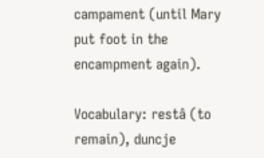campament (until Mary put foot in the encampment again).

Vocabulary: restâ (to remain), duncje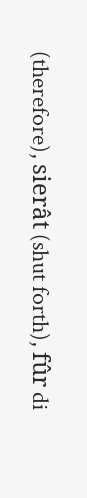(therefore), sierât (shut forth), fûr di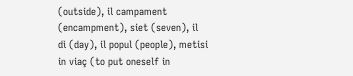(outside), il campament (encampment), siet (seven), il dì (day), il popul (people), metisi in viaç (to put oneself in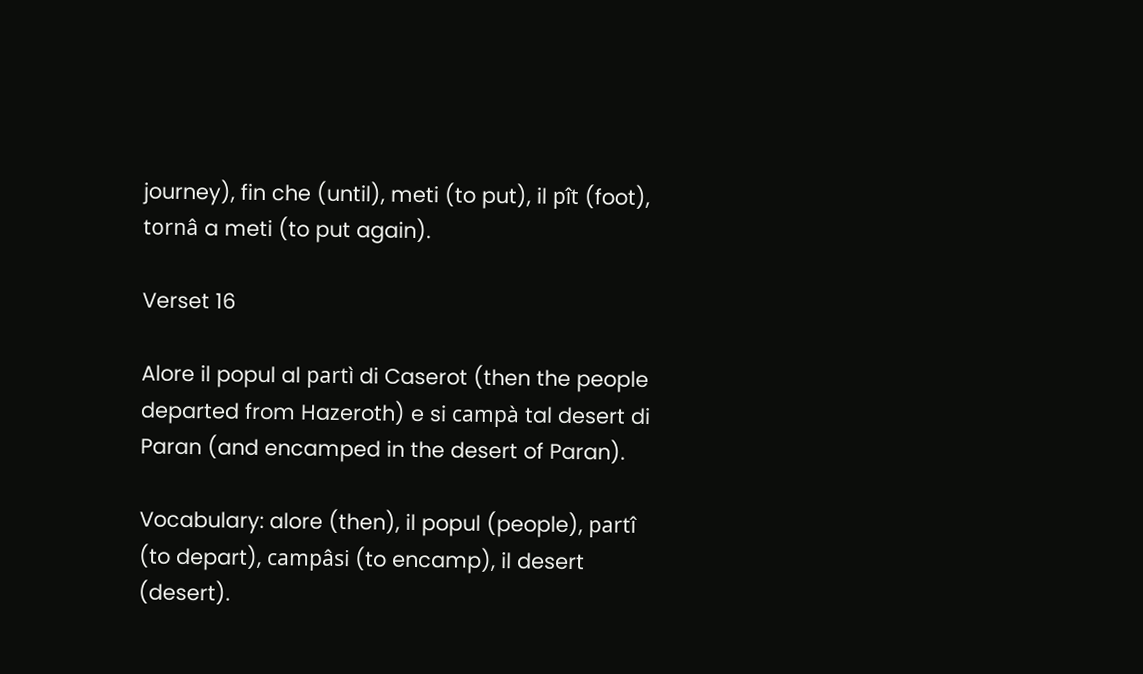journey), fin che (until), meti (to put), il pît (foot), tornâ a meti (to put again).

Verset 16

Alore il popul al partì di Caserot (then the people departed from Hazeroth) e si campà tal desert di Paran (and encamped in the desert of Paran).

Vocabulary: alore (then), il popul (people), partî (to depart), campâsi (to encamp), il desert (desert).